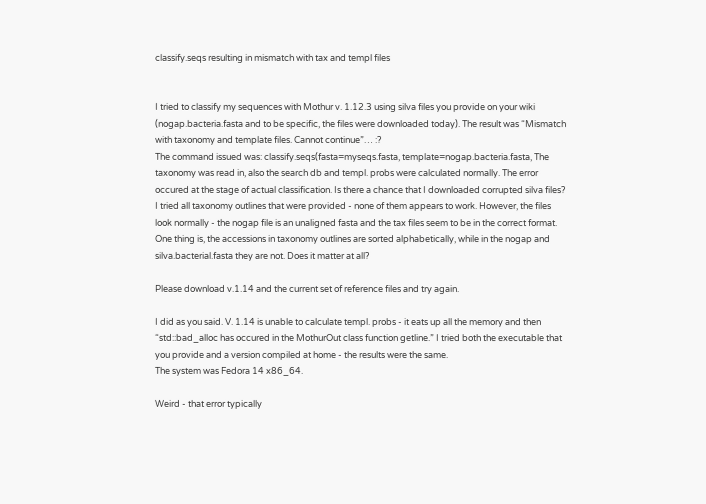classify.seqs resulting in mismatch with tax and templ files


I tried to classify my sequences with Mothur v. 1.12.3 using silva files you provide on your wiki (nogap.bacteria.fasta and to be specific, the files were downloaded today). The result was “Mismatch with taxonomy and template files. Cannot continue”… :?
The command issued was: classify.seqs(fasta=myseqs.fasta, template=nogap.bacteria.fasta, The taxonomy was read in, also the search db and templ. probs were calculated normally. The error occured at the stage of actual classification. Is there a chance that I downloaded corrupted silva files? I tried all taxonomy outlines that were provided - none of them appears to work. However, the files look normally - the nogap file is an unaligned fasta and the tax files seem to be in the correct format. One thing is, the accessions in taxonomy outlines are sorted alphabetically, while in the nogap and silva.bacterial.fasta they are not. Does it matter at all?

Please download v.1.14 and the current set of reference files and try again.

I did as you said. V. 1.14 is unable to calculate templ. probs - it eats up all the memory and then “std::bad_alloc has occured in the MothurOut class function getline.” I tried both the executable that you provide and a version compiled at home - the results were the same.
The system was Fedora 14 x86_64.

Weird - that error typically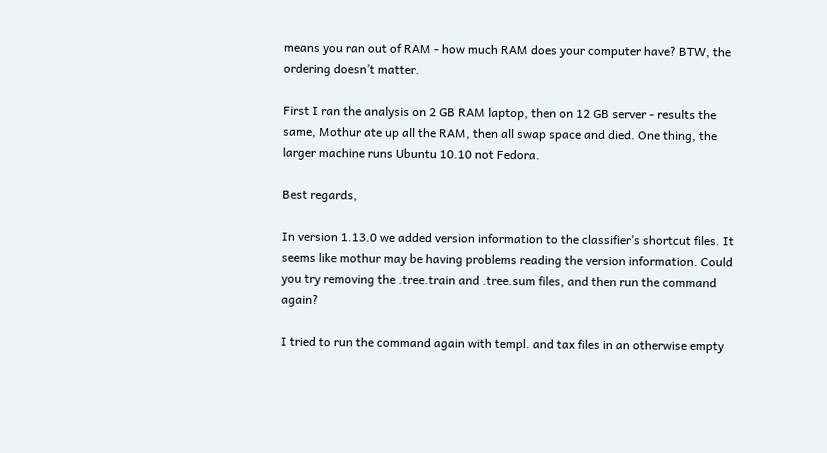means you ran out of RAM - how much RAM does your computer have? BTW, the ordering doesn’t matter.

First I ran the analysis on 2 GB RAM laptop, then on 12 GB server - results the same, Mothur ate up all the RAM, then all swap space and died. One thing, the larger machine runs Ubuntu 10.10 not Fedora.

Best regards,

In version 1.13.0 we added version information to the classifier’s shortcut files. It seems like mothur may be having problems reading the version information. Could you try removing the .tree.train and .tree.sum files, and then run the command again?

I tried to run the command again with templ. and tax files in an otherwise empty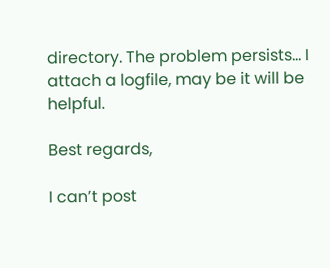directory. The problem persists… I attach a logfile, may be it will be helpful.

Best regards,

I can’t post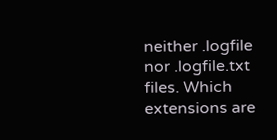neither .logfile nor .logfile.txt files. Which extensions are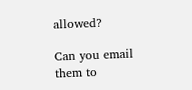allowed?

Can you email them to